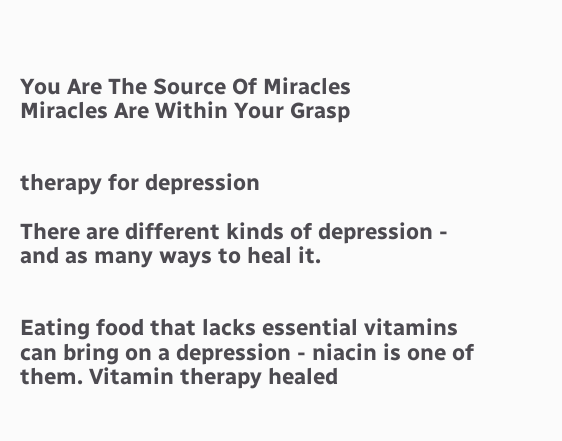You Are The Source Of Miracles
Miracles Are Within Your Grasp


therapy for depression

There are different kinds of depression - and as many ways to heal it.


Eating food that lacks essential vitamins can bring on a depression - niacin is one of them. Vitamin therapy healed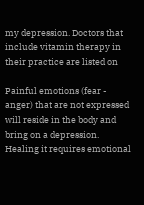my depression. Doctors that include vitamin therapy in their practice are listed on

Painful emotions (fear - anger) that are not expressed will reside in the body and bring on a depression. Healing it requires emotional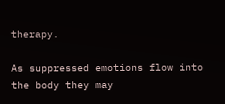therapy.

As suppressed emotions flow into the body they may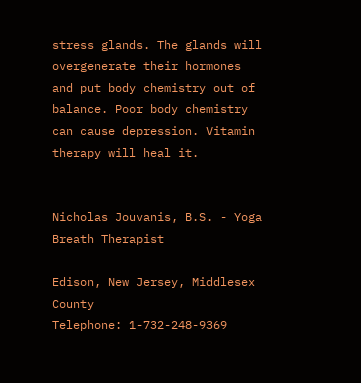stress glands. The glands will overgenerate their hormones and put body chemistry out of balance. Poor body chemistry can cause depression. Vitamin therapy will heal it.


Nicholas Jouvanis, B.S. - Yoga Breath Therapist

Edison, New Jersey, Middlesex County
Telephone: 1-732-248-9369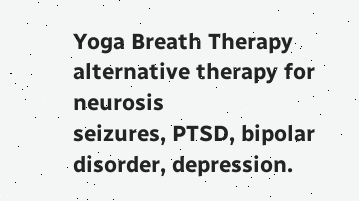Yoga Breath Therapy
alternative therapy for neurosis
seizures, PTSD, bipolar disorder, depression.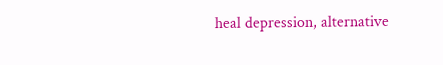heal depression, alternative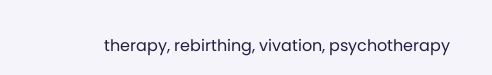therapy, rebirthing, vivation, psychotherapy